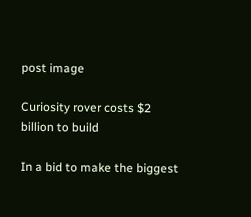post image

Curiosity rover costs $2 billion to build

In a bid to make the biggest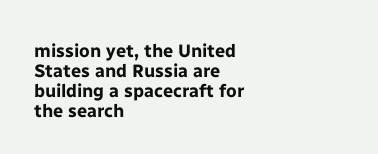mission yet, the United States and Russia are building a spacecraft for the search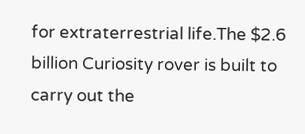for extraterrestrial life.The $2.6 billion Curiosity rover is built to carry out the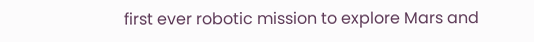first ever robotic mission to explore Mars and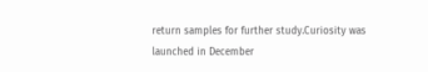return samples for further study.Curiosity was launched in December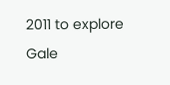2011 to explore Gale